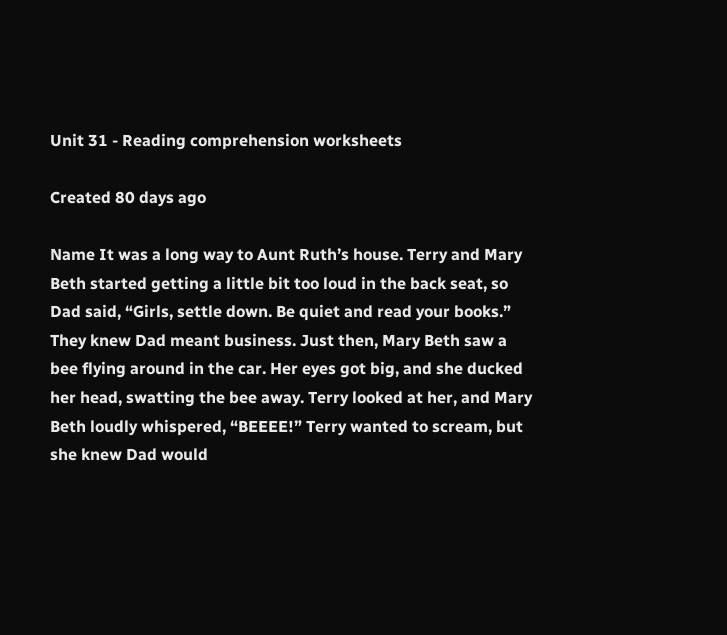Unit 31 - Reading comprehension worksheets

Created 80 days ago

Name It was a long way to Aunt Ruth’s house. Terry and Mary Beth started getting a little bit too loud in the back seat, so Dad said, “Girls, settle down. Be quiet and read your books.” They knew Dad meant business. Just then, Mary Beth saw a bee flying around in the car. Her eyes got big, and she ducked her head, swatting the bee away. Terry looked at her, and Mary Beth loudly whispered, “BEEEE!” Terry wanted to scream, but she knew Dad would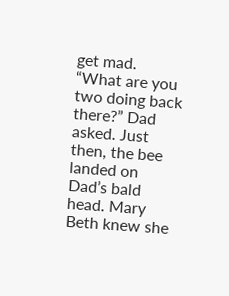get mad. “What are you two doing back there?” Dad asked. Just then, the bee landed on Dad’s bald head. Mary Beth knew she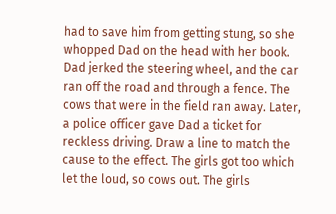had to save him from getting stung, so she whopped Dad on the head with her book. Dad jerked the steering wheel, and the car ran off the road and through a fence. The cows that were in the field ran away. Later, a police officer gave Dad a ticket for reckless driving. Draw a line to match the cause to the effect. The girls got too which let the loud, so cows out. The girls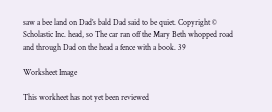saw a bee land on Dad’s bald Dad said to be quiet. Copyright © Scholastic Inc. head, so The car ran off the Mary Beth whopped road and through Dad on the head a fence with a book. 39

Worksheet Image

This workheet has not yet been reviewed